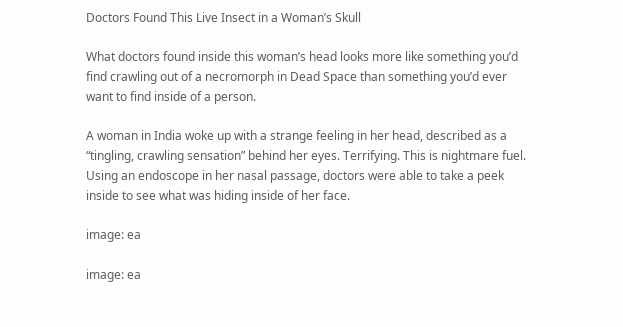Doctors Found This Live Insect in a Woman’s Skull

What doctors found inside this woman’s head looks more like something you’d find crawling out of a necromorph in Dead Space than something you’d ever want to find inside of a person.

A woman in India woke up with a strange feeling in her head, described as a “tingling, crawling sensation” behind her eyes. Terrifying. This is nightmare fuel. Using an endoscope in her nasal passage, doctors were able to take a peek inside to see what was hiding inside of her face.

image: ea

image: ea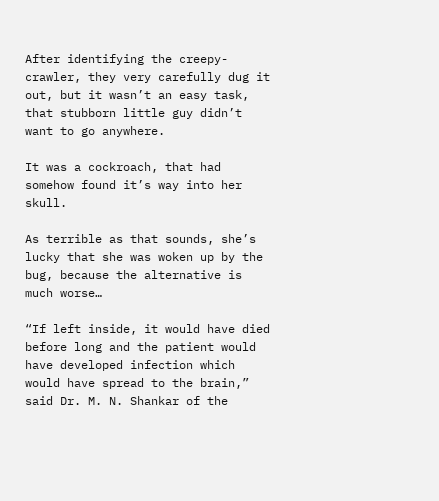After identifying the creepy-crawler, they very carefully dug it out, but it wasn’t an easy task, that stubborn little guy didn’t want to go anywhere.

It was a cockroach, that had somehow found it’s way into her skull.

As terrible as that sounds, she’s lucky that she was woken up by the bug, because the alternative is much worse…

“If left inside, it would have died before long and the patient would have developed infection which would have spread to the brain,” said Dr. M. N. Shankar of the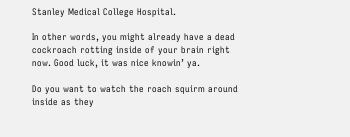Stanley Medical College Hospital.

In other words, you might already have a dead cockroach rotting inside of your brain right now. Good luck, it was nice knowin’ ya.

Do you want to watch the roach squirm around inside as they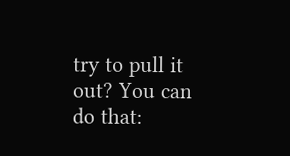try to pull it out? You can do that: